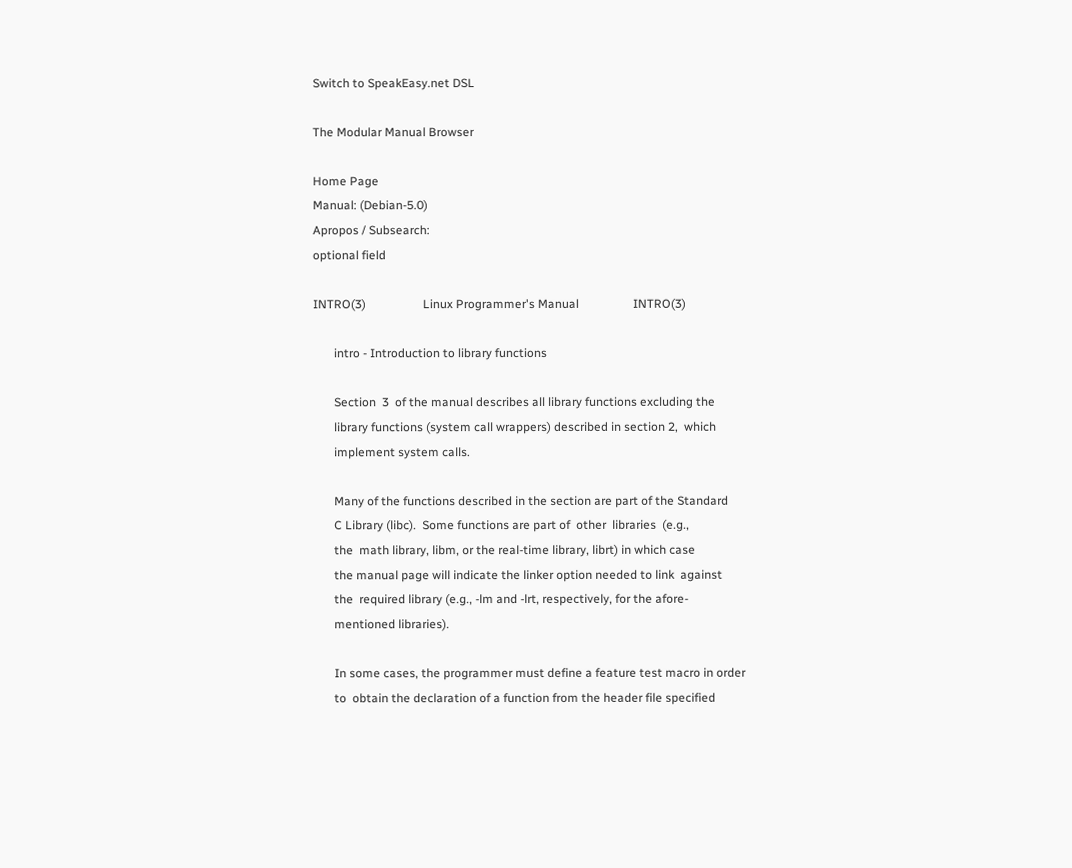Switch to SpeakEasy.net DSL

The Modular Manual Browser

Home Page
Manual: (Debian-5.0)
Apropos / Subsearch:
optional field

INTRO(3)                   Linux Programmer's Manual                  INTRO(3)

       intro - Introduction to library functions

       Section  3  of the manual describes all library functions excluding the
       library functions (system call wrappers) described in section 2,  which
       implement system calls.

       Many of the functions described in the section are part of the Standard
       C Library (libc).  Some functions are part of  other  libraries  (e.g.,
       the  math library, libm, or the real-time library, librt) in which case
       the manual page will indicate the linker option needed to link  against
       the  required library (e.g., -lm and -lrt, respectively, for the afore-
       mentioned libraries).

       In some cases, the programmer must define a feature test macro in order
       to  obtain the declaration of a function from the header file specified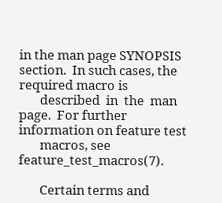in the man page SYNOPSIS section.  In such cases, the required macro is
       described  in  the  man  page.  For further information on feature test
       macros, see feature_test_macros(7).

       Certain terms and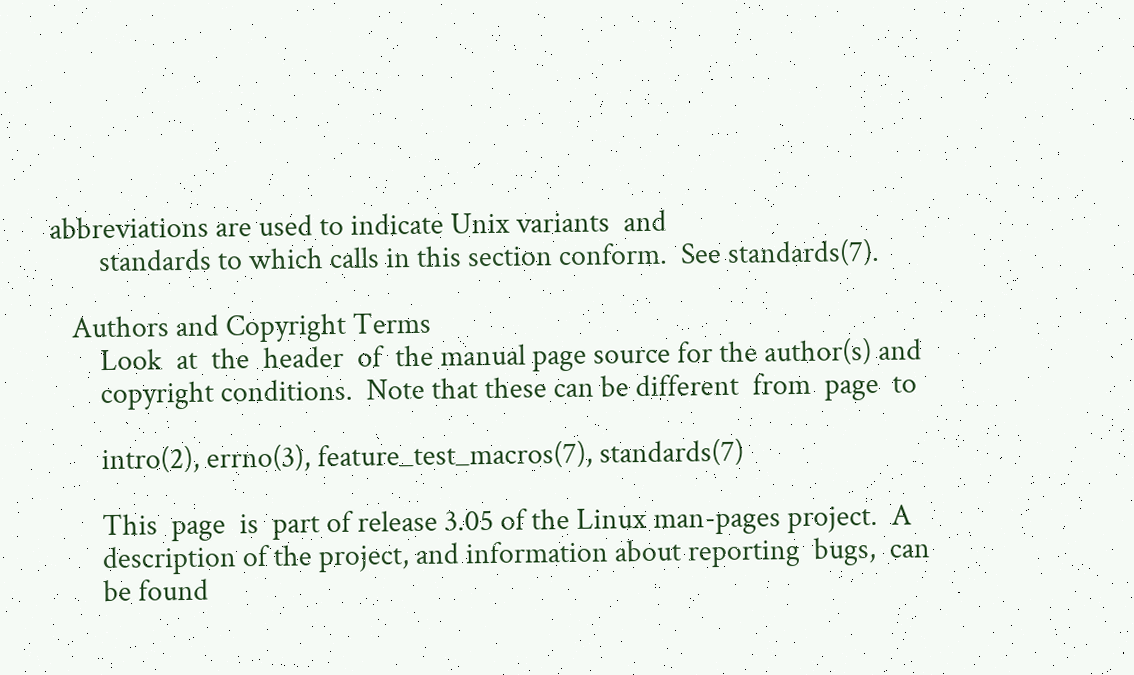abbreviations are used to indicate Unix variants  and
       standards to which calls in this section conform.  See standards(7).

   Authors and Copyright Terms
       Look  at  the  header  of  the manual page source for the author(s) and
       copyright conditions.  Note that these can be different  from  page  to

       intro(2), errno(3), feature_test_macros(7), standards(7)

       This  page  is  part of release 3.05 of the Linux man-pages project.  A
       description of the project, and information about reporting  bugs,  can
       be found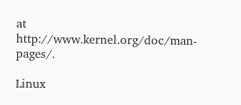at http://www.kernel.org/doc/man-pages/.

Linux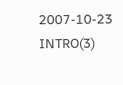2007-10-23                          INTRO(3)